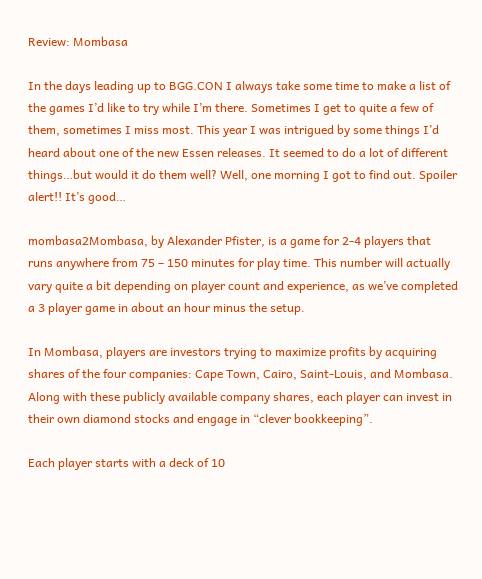Review: Mombasa

In the days leading up to BGG.CON I always take some time to make a list of the games I’d like to try while I’m there. Sometimes I get to quite a few of them, sometimes I miss most. This year I was intrigued by some things I’d heard about one of the new Essen releases. It seemed to do a lot of different things…but would it do them well? Well, one morning I got to find out. Spoiler alert!! It’s good…

mombasa2Mombasa, by Alexander Pfister, is a game for 2-4 players that runs anywhere from 75 – 150 minutes for play time. This number will actually vary quite a bit depending on player count and experience, as we’ve completed a 3 player game in about an hour minus the setup.

In Mombasa, players are investors trying to maximize profits by acquiring shares of the four companies: Cape Town, Cairo, Saint-Louis, and Mombasa. Along with these publicly available company shares, each player can invest in their own diamond stocks and engage in “clever bookkeeping”.

Each player starts with a deck of 10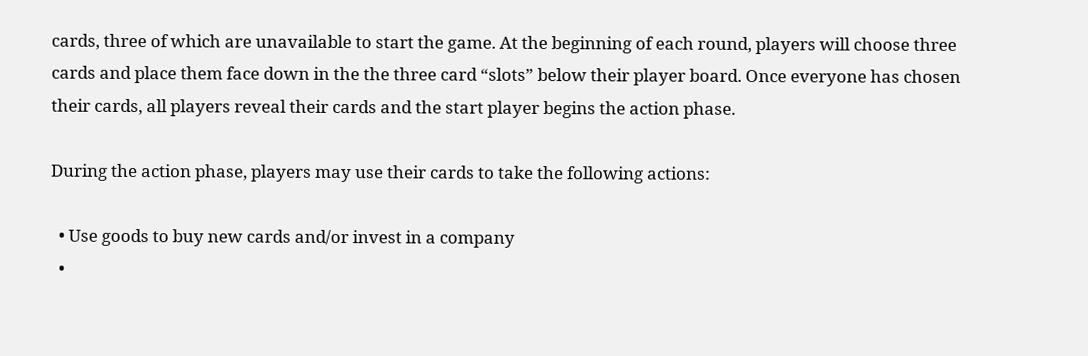cards, three of which are unavailable to start the game. At the beginning of each round, players will choose three cards and place them face down in the the three card “slots” below their player board. Once everyone has chosen their cards, all players reveal their cards and the start player begins the action phase.

During the action phase, players may use their cards to take the following actions:

  • Use goods to buy new cards and/or invest in a company
  •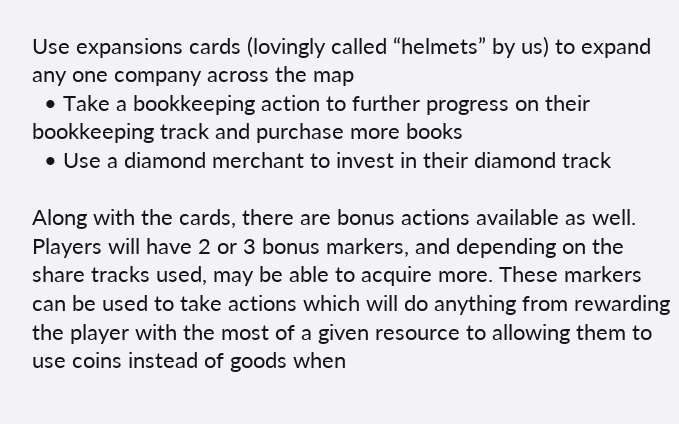Use expansions cards (lovingly called “helmets” by us) to expand any one company across the map
  • Take a bookkeeping action to further progress on their bookkeeping track and purchase more books
  • Use a diamond merchant to invest in their diamond track

Along with the cards, there are bonus actions available as well. Players will have 2 or 3 bonus markers, and depending on the share tracks used, may be able to acquire more. These markers can be used to take actions which will do anything from rewarding the player with the most of a given resource to allowing them to use coins instead of goods when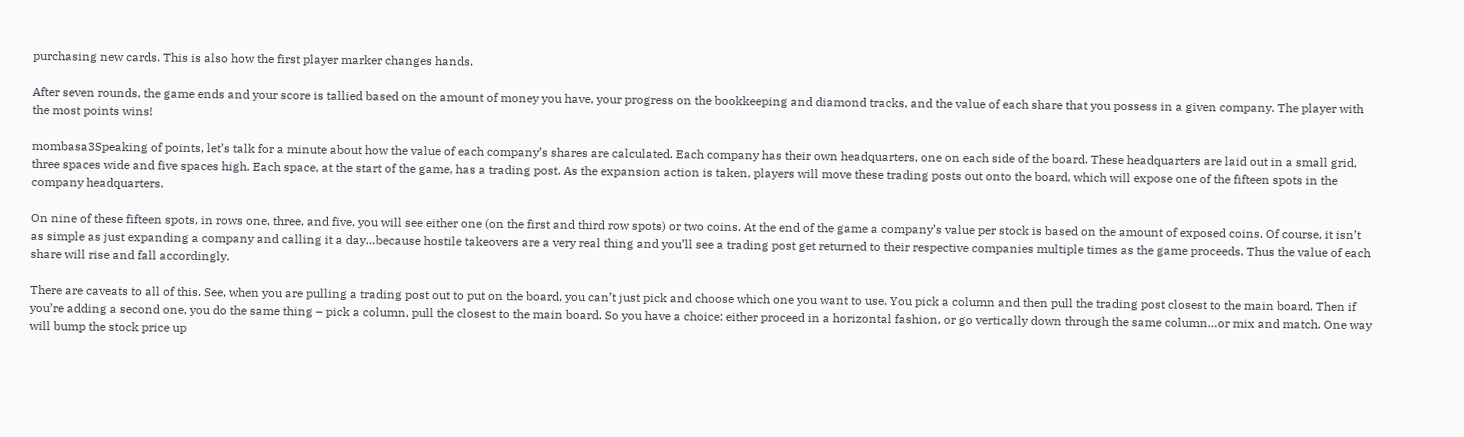purchasing new cards. This is also how the first player marker changes hands.

After seven rounds, the game ends and your score is tallied based on the amount of money you have, your progress on the bookkeeping and diamond tracks, and the value of each share that you possess in a given company. The player with the most points wins!

mombasa3Speaking of points, let’s talk for a minute about how the value of each company’s shares are calculated. Each company has their own headquarters, one on each side of the board. These headquarters are laid out in a small grid, three spaces wide and five spaces high. Each space, at the start of the game, has a trading post. As the expansion action is taken, players will move these trading posts out onto the board, which will expose one of the fifteen spots in the company headquarters.

On nine of these fifteen spots, in rows one, three, and five, you will see either one (on the first and third row spots) or two coins. At the end of the game a company’s value per stock is based on the amount of exposed coins. Of course, it isn’t as simple as just expanding a company and calling it a day…because hostile takeovers are a very real thing and you’ll see a trading post get returned to their respective companies multiple times as the game proceeds. Thus the value of each share will rise and fall accordingly.

There are caveats to all of this. See, when you are pulling a trading post out to put on the board, you can’t just pick and choose which one you want to use. You pick a column and then pull the trading post closest to the main board. Then if you’re adding a second one, you do the same thing – pick a column, pull the closest to the main board. So you have a choice: either proceed in a horizontal fashion, or go vertically down through the same column…or mix and match. One way will bump the stock price up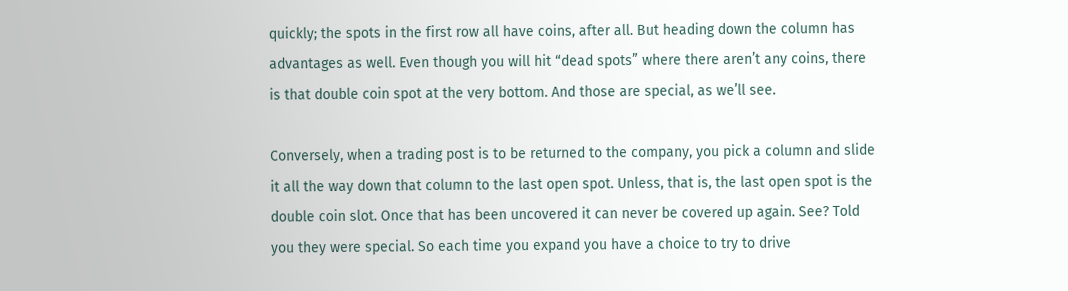quickly; the spots in the first row all have coins, after all. But heading down the column has advantages as well. Even though you will hit “dead spots” where there aren’t any coins, there is that double coin spot at the very bottom. And those are special, as we’ll see.

Conversely, when a trading post is to be returned to the company, you pick a column and slide it all the way down that column to the last open spot. Unless, that is, the last open spot is the double coin slot. Once that has been uncovered it can never be covered up again. See? Told you they were special. So each time you expand you have a choice to try to drive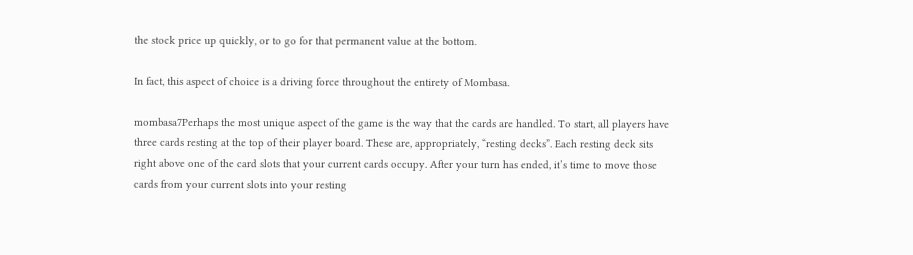the stock price up quickly, or to go for that permanent value at the bottom.

In fact, this aspect of choice is a driving force throughout the entirety of Mombasa.

mombasa7Perhaps the most unique aspect of the game is the way that the cards are handled. To start, all players have three cards resting at the top of their player board. These are, appropriately, “resting decks”. Each resting deck sits right above one of the card slots that your current cards occupy. After your turn has ended, it’s time to move those cards from your current slots into your resting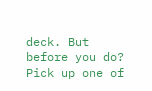deck. But before you do? Pick up one of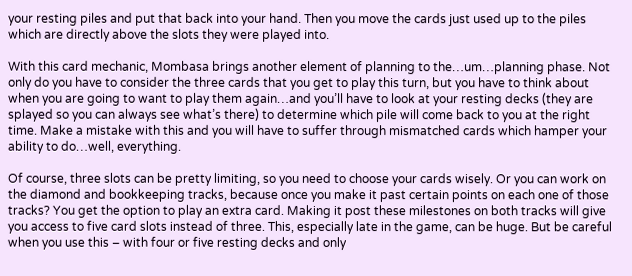your resting piles and put that back into your hand. Then you move the cards just used up to the piles which are directly above the slots they were played into.

With this card mechanic, Mombasa brings another element of planning to the…um…planning phase. Not only do you have to consider the three cards that you get to play this turn, but you have to think about when you are going to want to play them again…and you’ll have to look at your resting decks (they are splayed so you can always see what’s there) to determine which pile will come back to you at the right time. Make a mistake with this and you will have to suffer through mismatched cards which hamper your ability to do…well, everything.

Of course, three slots can be pretty limiting, so you need to choose your cards wisely. Or you can work on the diamond and bookkeeping tracks, because once you make it past certain points on each one of those tracks? You get the option to play an extra card. Making it post these milestones on both tracks will give you access to five card slots instead of three. This, especially late in the game, can be huge. But be careful when you use this – with four or five resting decks and only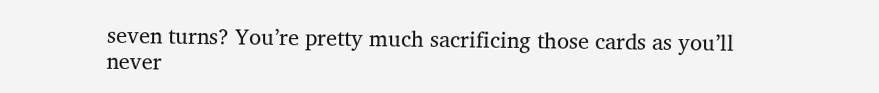seven turns? You’re pretty much sacrificing those cards as you’ll never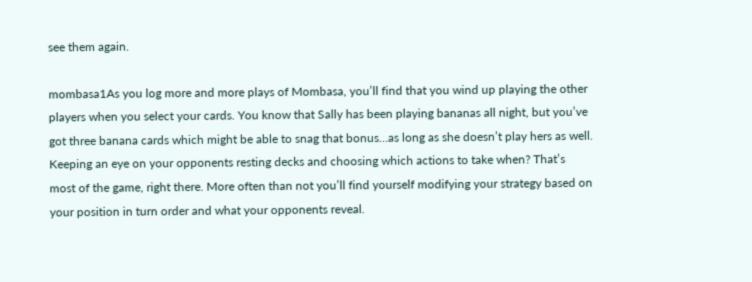see them again.

mombasa1As you log more and more plays of Mombasa, you’ll find that you wind up playing the other players when you select your cards. You know that Sally has been playing bananas all night, but you’ve got three banana cards which might be able to snag that bonus…as long as she doesn’t play hers as well. Keeping an eye on your opponents resting decks and choosing which actions to take when? That’s most of the game, right there. More often than not you’ll find yourself modifying your strategy based on your position in turn order and what your opponents reveal.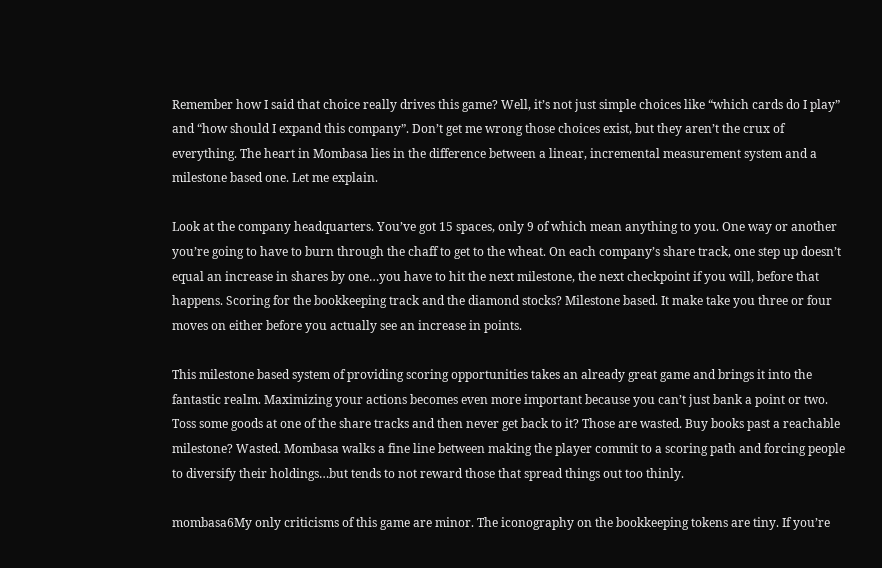Remember how I said that choice really drives this game? Well, it’s not just simple choices like “which cards do I play” and “how should I expand this company”. Don’t get me wrong those choices exist, but they aren’t the crux of everything. The heart in Mombasa lies in the difference between a linear, incremental measurement system and a milestone based one. Let me explain.

Look at the company headquarters. You’ve got 15 spaces, only 9 of which mean anything to you. One way or another you’re going to have to burn through the chaff to get to the wheat. On each company’s share track, one step up doesn’t equal an increase in shares by one…you have to hit the next milestone, the next checkpoint if you will, before that happens. Scoring for the bookkeeping track and the diamond stocks? Milestone based. It make take you three or four moves on either before you actually see an increase in points.

This milestone based system of providing scoring opportunities takes an already great game and brings it into the fantastic realm. Maximizing your actions becomes even more important because you can’t just bank a point or two. Toss some goods at one of the share tracks and then never get back to it? Those are wasted. Buy books past a reachable milestone? Wasted. Mombasa walks a fine line between making the player commit to a scoring path and forcing people to diversify their holdings…but tends to not reward those that spread things out too thinly.

mombasa6My only criticisms of this game are minor. The iconography on the bookkeeping tokens are tiny. If you’re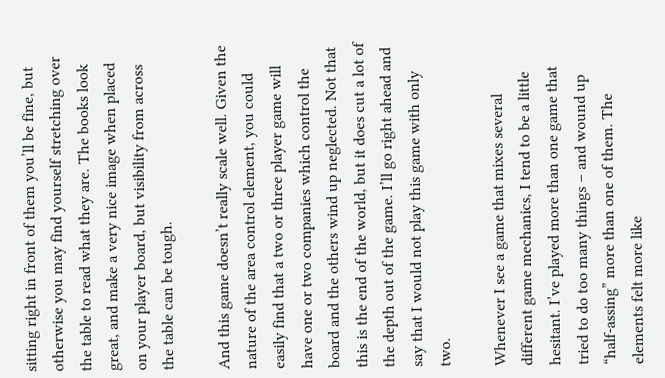sitting right in front of them you’ll be fine, but otherwise you may find yourself stretching over the table to read what they are. The books look great, and make a very nice image when placed on your player board, but visibility from across the table can be tough.

And this game doesn’t really scale well. Given the nature of the area control element, you could easily find that a two or three player game will have one or two companies which control the board and the others wind up neglected. Not that this is the end of the world, but it does cut a lot of the depth out of the game. I’ll go right ahead and say that I would not play this game with only two.

Whenever I see a game that mixes several different game mechanics, I tend to be a little hesitant. I’ve played more than one game that tried to do too many things – and wound up “half-assing” more than one of them. The elements felt more like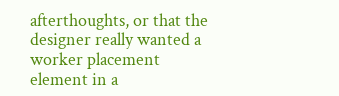afterthoughts, or that the designer really wanted a worker placement element in a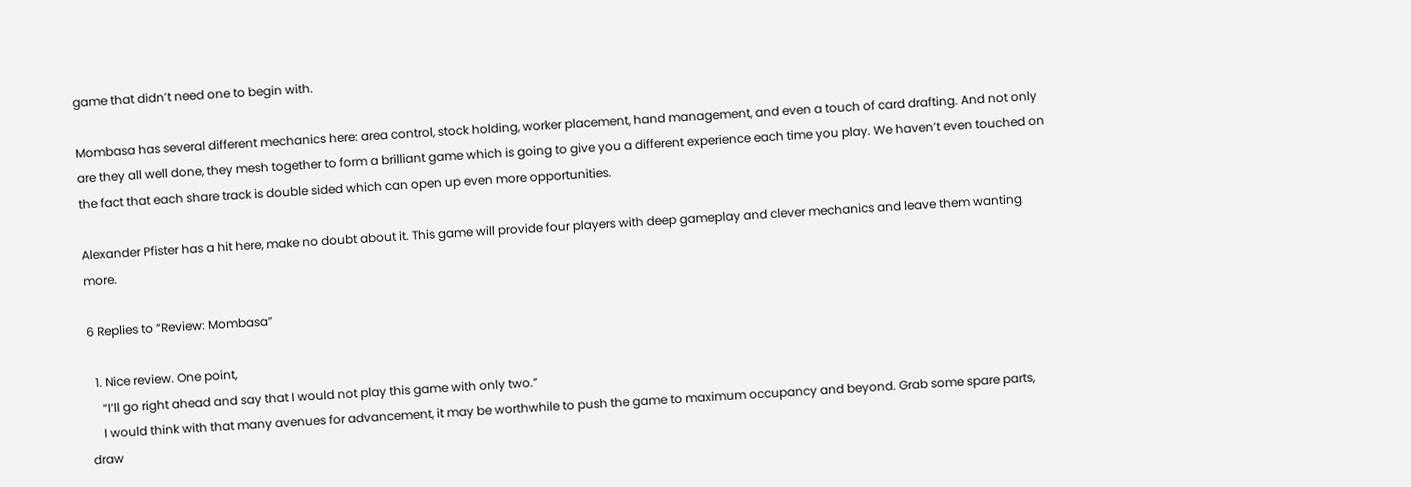game that didn’t need one to begin with.

Mombasa has several different mechanics here: area control, stock holding, worker placement, hand management, and even a touch of card drafting. And not only are they all well done, they mesh together to form a brilliant game which is going to give you a different experience each time you play. We haven’t even touched on the fact that each share track is double sided which can open up even more opportunities.

Alexander Pfister has a hit here, make no doubt about it. This game will provide four players with deep gameplay and clever mechanics and leave them wanting more.

6 Replies to “Review: Mombasa”

  1. Nice review. One point,
    “I’ll go right ahead and say that I would not play this game with only two.”
    I would think with that many avenues for advancement, it may be worthwhile to push the game to maximum occupancy and beyond. Grab some spare parts, draw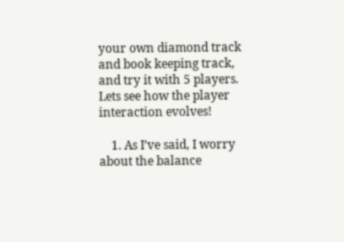your own diamond track and book keeping track, and try it with 5 players. Lets see how the player interaction evolves!

    1. As I’ve said, I worry about the balance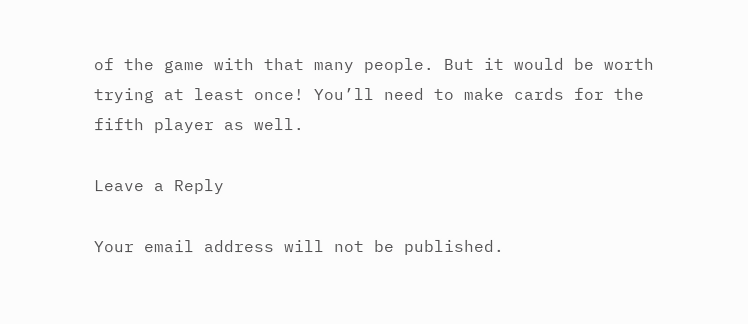of the game with that many people. But it would be worth trying at least once! You’ll need to make cards for the fifth player as well.

Leave a Reply

Your email address will not be published.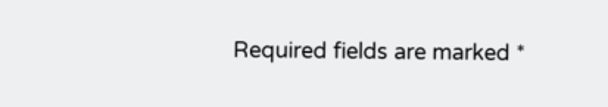Required fields are marked *